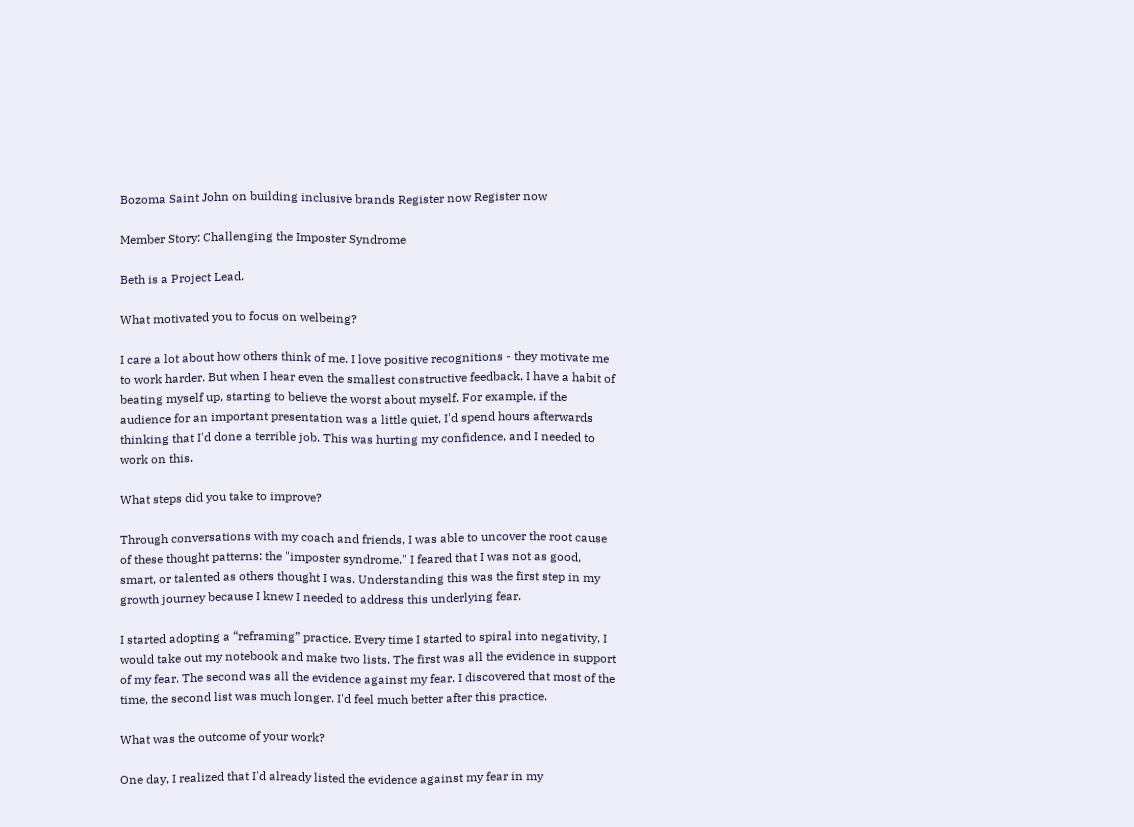Bozoma Saint John on building inclusive brands Register now Register now

Member Story: Challenging the Imposter Syndrome

Beth is a Project Lead.

What motivated you to focus on welbeing?

I care a lot about how others think of me. I love positive recognitions - they motivate me to work harder. But when I hear even the smallest constructive feedback, I have a habit of beating myself up, starting to believe the worst about myself. For example, if the audience for an important presentation was a little quiet, I'd spend hours afterwards thinking that I'd done a terrible job. This was hurting my confidence, and I needed to work on this.

What steps did you take to improve?

Through conversations with my coach and friends, I was able to uncover the root cause of these thought patterns: the "imposter syndrome." I feared that I was not as good, smart, or talented as others thought I was. Understanding this was the first step in my growth journey because I knew I needed to address this underlying fear.

I started adopting a “reframing” practice. Every time I started to spiral into negativity, I would take out my notebook and make two lists. The first was all the evidence in support of my fear. The second was all the evidence against my fear. I discovered that most of the time, the second list was much longer. I'd feel much better after this practice.

What was the outcome of your work?

One day, I realized that I'd already listed the evidence against my fear in my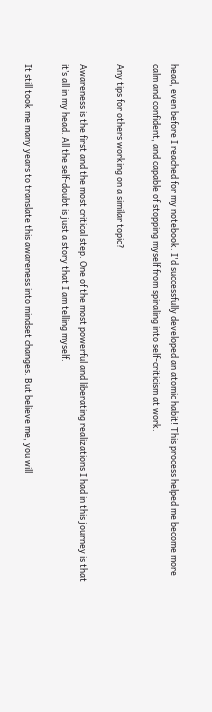head, even before I reached for my notebook. I'd successfully developed an atomic habit! This process helped me become more calm and confident, and capable of stopping myself from spiraling into self-criticism at work.

Any tips for others working on a similar topic?

Awareness is the first and the most critical step. One of the most powerful and liberating realizations I had in this journey is that it’s all in my head. All the self-doubt is just a story that I am telling myself.

It still took me many years to translate this awareness into mindset changes. But believe me, you will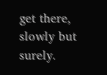get there, slowly but surely.